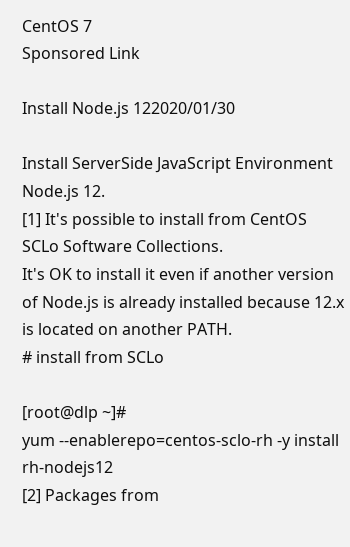CentOS 7
Sponsored Link

Install Node.js 122020/01/30

Install ServerSide JavaScript Environment Node.js 12.
[1] It's possible to install from CentOS SCLo Software Collections.
It's OK to install it even if another version of Node.js is already installed because 12.x is located on another PATH.
# install from SCLo

[root@dlp ~]#
yum --enablerepo=centos-sclo-rh -y install rh-nodejs12
[2] Packages from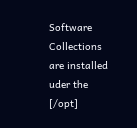Software Collections are installed uder the [/opt]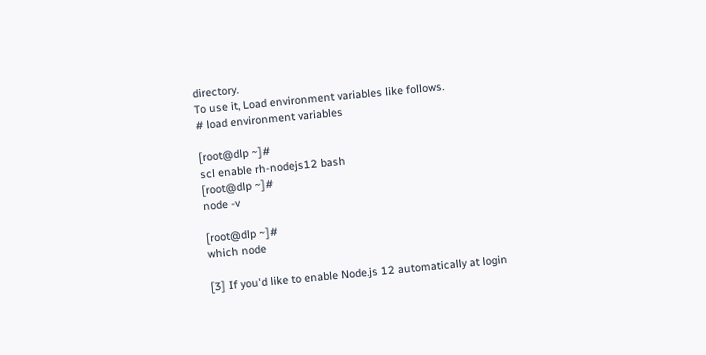directory.
To use it, Load environment variables like follows.
# load environment variables

[root@dlp ~]#
scl enable rh-nodejs12 bash
[root@dlp ~]#
node -v

[root@dlp ~]#
which node

[3] If you'd like to enable Node.js 12 automatically at login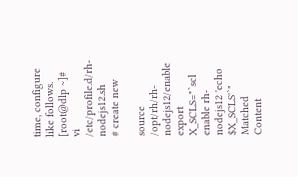time, configure like follows.
[root@dlp ~]#
vi /etc/profile.d/rh-nodejs12.sh
# create new

source /opt/rh/rh-nodejs12/enable
export X_SCLS="`scl enable rh-nodejs12 'echo $X_SCLS'`"
Matched Content